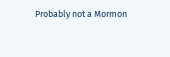Probably not a Mormon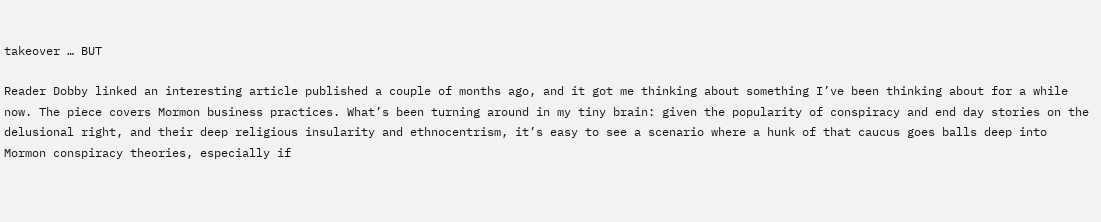takeover … BUT

Reader Dobby linked an interesting article published a couple of months ago, and it got me thinking about something I’ve been thinking about for a while now. The piece covers Mormon business practices. What’s been turning around in my tiny brain: given the popularity of conspiracy and end day stories on the delusional right, and their deep religious insularity and ethnocentrism, it’s easy to see a scenario where a hunk of that caucus goes balls deep into Mormon conspiracy theories, especially if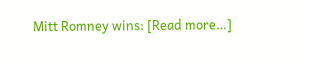Mitt Romney wins: [Read more…]